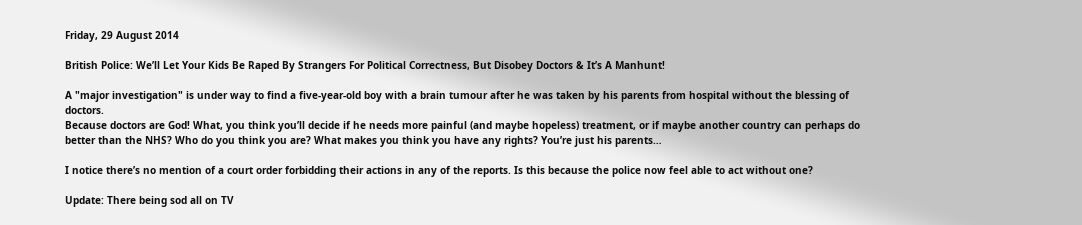Friday, 29 August 2014

British Police: We’ll Let Your Kids Be Raped By Strangers For Political Correctness, But Disobey Doctors & It’s A Manhunt!

A "major investigation" is under way to find a five-year-old boy with a brain tumour after he was taken by his parents from hospital without the blessing of doctors.
Because doctors are God! What, you think you’ll decide if he needs more painful (and maybe hopeless) treatment, or if maybe another country can perhaps do better than the NHS? Who do you think you are? What makes you think you have any rights? You’re just his parents…

I notice there’s no mention of a court order forbidding their actions in any of the reports. Is this because the police now feel able to act without one?

Update: There being sod all on TV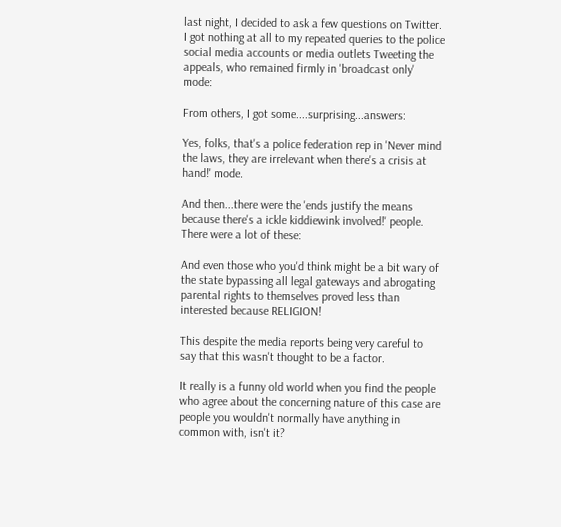last night, I decided to ask a few questions on Twitter. I got nothing at all to my repeated queries to the police social media accounts or media outlets Tweeting the appeals, who remained firmly in 'broadcast only' mode:

From others, I got some....surprising...answers:

Yes, folks, that's a police federation rep in 'Never mind the laws, they are irrelevant when there's a crisis at hand!' mode.

And then...there were the 'ends justify the means because there's a ickle kiddiewink involved!' people. There were a lot of these:

And even those who you'd think might be a bit wary of the state bypassing all legal gateways and abrogating parental rights to themselves proved less than interested because RELIGION!

This despite the media reports being very careful to say that this wasn't thought to be a factor.

It really is a funny old world when you find the people who agree about the concerning nature of this case are people you wouldn't normally have anything in common with, isn't it?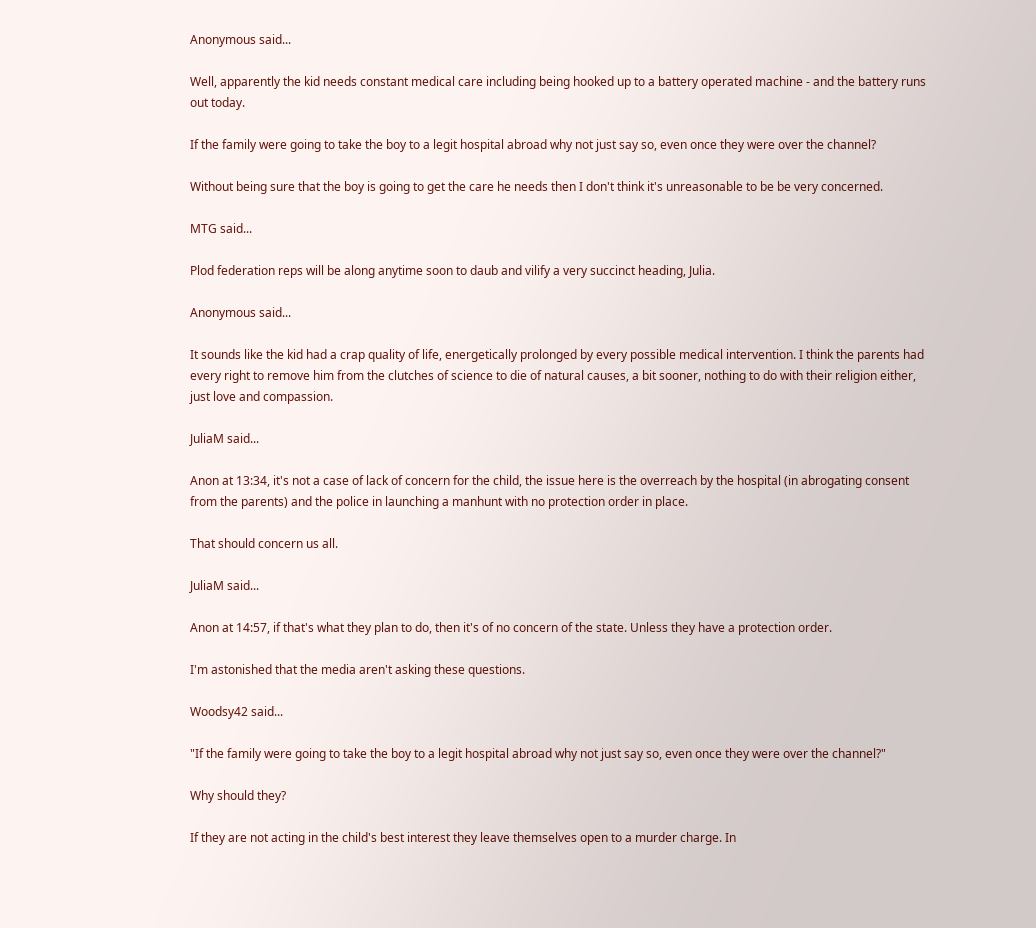Anonymous said...

Well, apparently the kid needs constant medical care including being hooked up to a battery operated machine - and the battery runs out today.

If the family were going to take the boy to a legit hospital abroad why not just say so, even once they were over the channel?

Without being sure that the boy is going to get the care he needs then I don't think it's unreasonable to be be very concerned.

MTG said...

Plod federation reps will be along anytime soon to daub and vilify a very succinct heading, Julia.

Anonymous said...

It sounds like the kid had a crap quality of life, energetically prolonged by every possible medical intervention. I think the parents had every right to remove him from the clutches of science to die of natural causes, a bit sooner, nothing to do with their religion either, just love and compassion.

JuliaM said...

Anon at 13:34, it's not a case of lack of concern for the child, the issue here is the overreach by the hospital (in abrogating consent from the parents) and the police in launching a manhunt with no protection order in place.

That should concern us all.

JuliaM said...

Anon at 14:57, if that's what they plan to do, then it's of no concern of the state. Unless they have a protection order.

I'm astonished that the media aren't asking these questions.

Woodsy42 said...

"If the family were going to take the boy to a legit hospital abroad why not just say so, even once they were over the channel?"

Why should they?

If they are not acting in the child's best interest they leave themselves open to a murder charge. In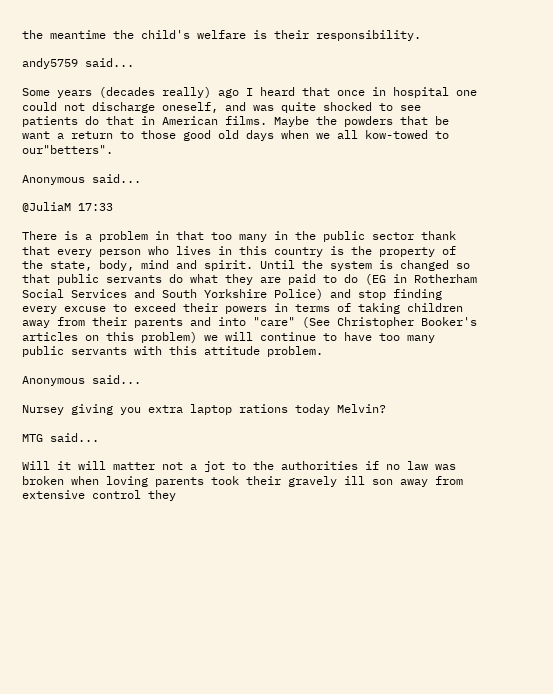the meantime the child's welfare is their responsibility.

andy5759 said...

Some years (decades really) ago I heard that once in hospital one could not discharge oneself, and was quite shocked to see patients do that in American films. Maybe the powders that be want a return to those good old days when we all kow-towed to our"betters".

Anonymous said...

@JuliaM 17:33

There is a problem in that too many in the public sector thank that every person who lives in this country is the property of the state, body, mind and spirit. Until the system is changed so that public servants do what they are paid to do (EG in Rotherham Social Services and South Yorkshire Police) and stop finding every excuse to exceed their powers in terms of taking children away from their parents and into "care" (See Christopher Booker's articles on this problem) we will continue to have too many public servants with this attitude problem.

Anonymous said...

Nursey giving you extra laptop rations today Melvin?

MTG said...

Will it will matter not a jot to the authorities if no law was broken when loving parents took their gravely ill son away from extensive control they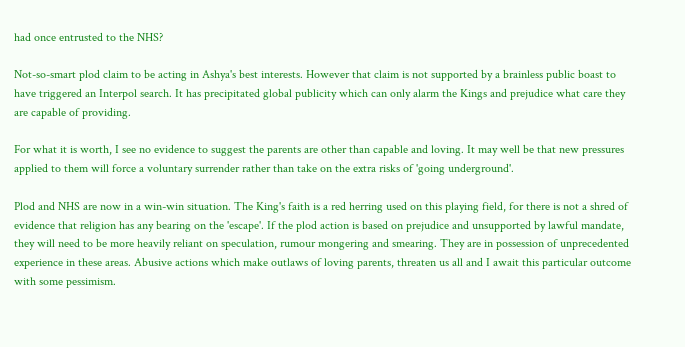had once entrusted to the NHS?

Not-so-smart plod claim to be acting in Ashya's best interests. However that claim is not supported by a brainless public boast to have triggered an Interpol search. It has precipitated global publicity which can only alarm the Kings and prejudice what care they are capable of providing.

For what it is worth, I see no evidence to suggest the parents are other than capable and loving. It may well be that new pressures applied to them will force a voluntary surrender rather than take on the extra risks of 'going underground'.

Plod and NHS are now in a win-win situation. The King's faith is a red herring used on this playing field, for there is not a shred of evidence that religion has any bearing on the 'escape'. If the plod action is based on prejudice and unsupported by lawful mandate, they will need to be more heavily reliant on speculation, rumour mongering and smearing. They are in possession of unprecedented experience in these areas. Abusive actions which make outlaws of loving parents, threaten us all and I await this particular outcome with some pessimism.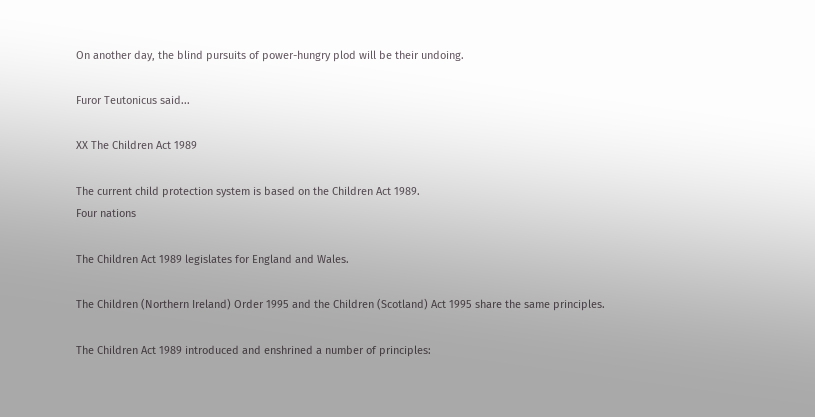On another day, the blind pursuits of power-hungry plod will be their undoing.

Furor Teutonicus said...

XX The Children Act 1989

The current child protection system is based on the Children Act 1989.
Four nations

The Children Act 1989 legislates for England and Wales.

The Children (Northern Ireland) Order 1995 and the Children (Scotland) Act 1995 share the same principles.

The Children Act 1989 introduced and enshrined a number of principles: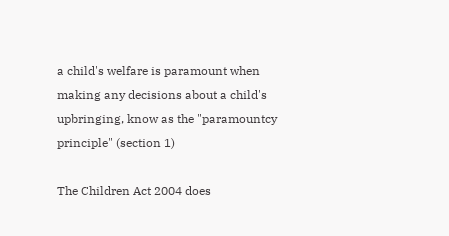a child's welfare is paramount when making any decisions about a child's upbringing, know as the "paramountcy principle" (section 1)

The Children Act 2004 does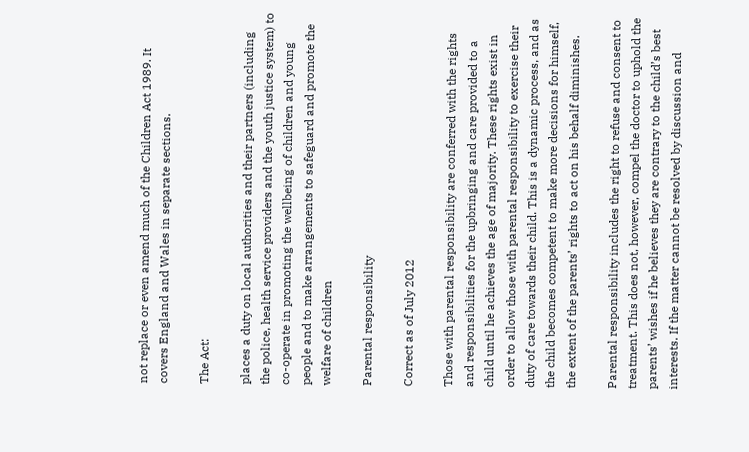not replace or even amend much of the Children Act 1989. It covers England and Wales in separate sections.

The Act:

places a duty on local authorities and their partners (including the police, health service providers and the youth justice system) to co-operate in promoting the wellbeing of children and young people and to make arrangements to safeguard and promote the welfare of children

Parental responsibility

Correct as of July 2012

Those with parental responsibility are conferred with the rights and responsibilities for the upbringing and care provided to a child until he achieves the age of majority. These rights exist in order to allow those with parental responsibility to exercise their duty of care towards their child. This is a dynamic process, and as the child becomes competent to make more decisions for himself, the extent of the parents’ rights to act on his behalf diminishes.

Parental responsibility includes the right to refuse and consent to treatment. This does not, however, compel the doctor to uphold the parents’ wishes if he believes they are contrary to the child’s best interests. If the matter cannot be resolved by discussion and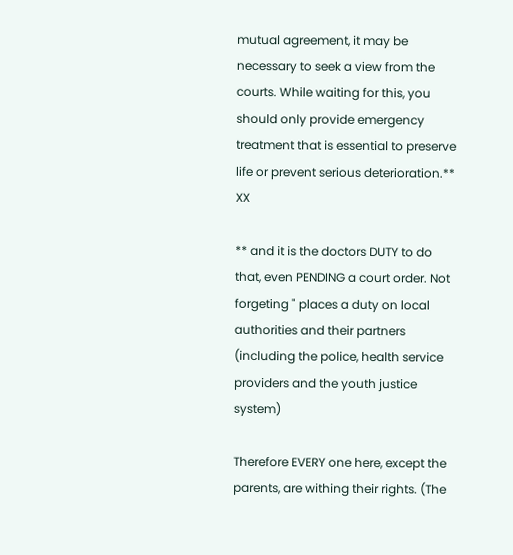mutual agreement, it may be necessary to seek a view from the courts. While waiting for this, you should only provide emergency treatment that is essential to preserve life or prevent serious deterioration.** XX

** and it is the doctors DUTY to do that, even PENDING a court order. Not forgeting " places a duty on local authorities and their partners (including the police, health service providers and the youth justice system)

Therefore EVERY one here, except the parents, are withing their rights. (The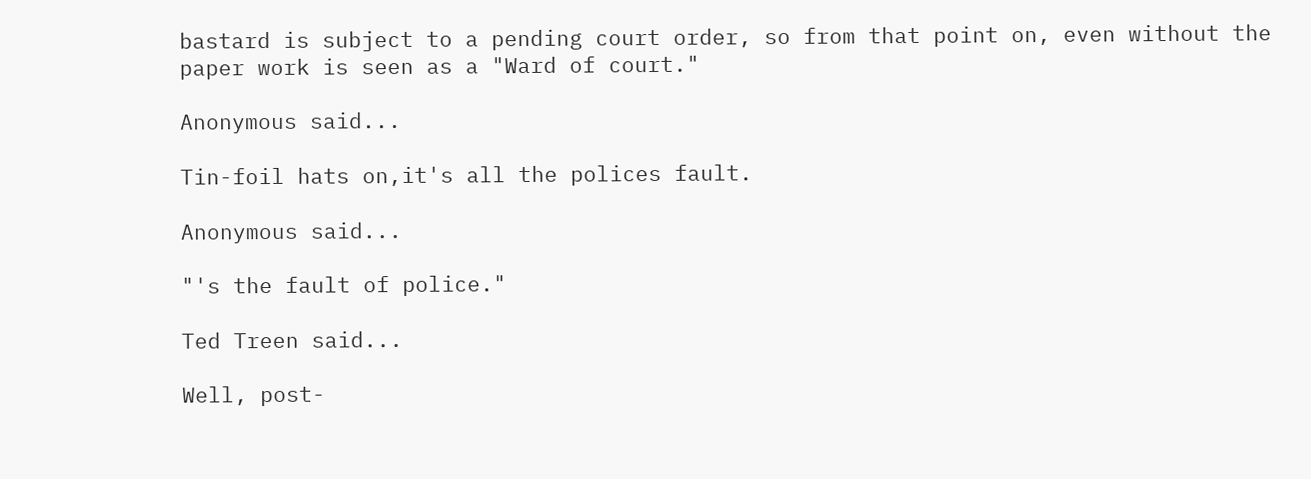bastard is subject to a pending court order, so from that point on, even without the paper work is seen as a "Ward of court."

Anonymous said...

Tin-foil hats on,it's all the polices fault.

Anonymous said...

"'s the fault of police."

Ted Treen said...

Well, post-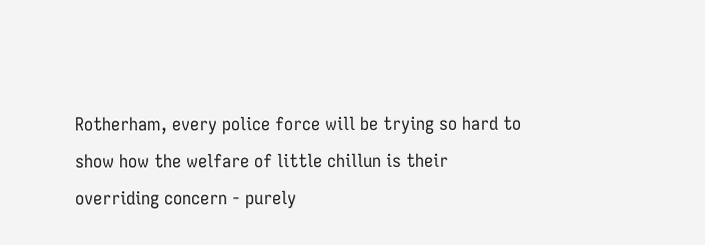Rotherham, every police force will be trying so hard to show how the welfare of little chillun is their overriding concern - purely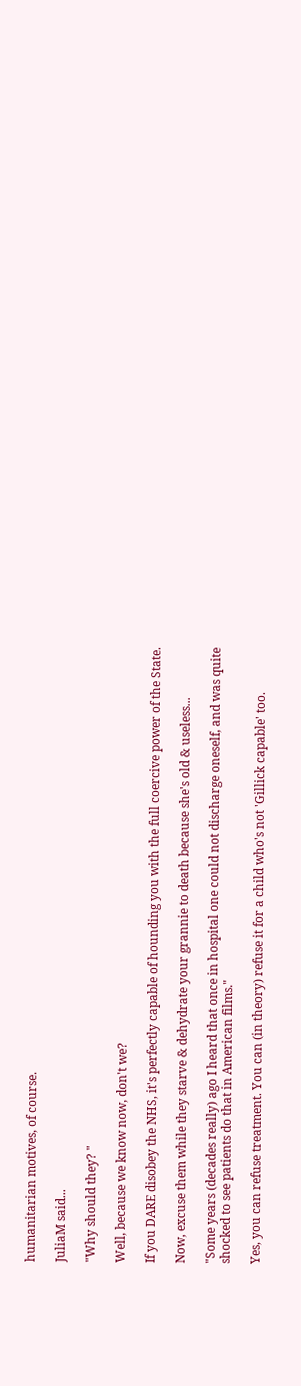humanitarian motives, of course.

JuliaM said...

"Why should they? "

Well, because we know now, don't we?

If you DARE disobey the NHS, it's perfectly capable of hounding you with the full coercive power of the State.

Now, excuse them while they starve & dehydrate your grannie to death because she's old & useless...

"Some years (decades really) ago I heard that once in hospital one could not discharge oneself, and was quite shocked to see patients do that in American films."

Yes, you can refuse treatment. You can (in theory) refuse it for a child who's not 'Gillick capable' too.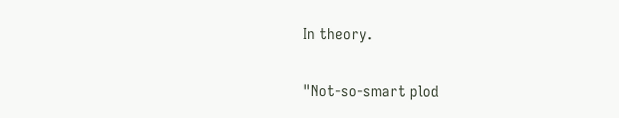In theory.

"Not-so-smart plod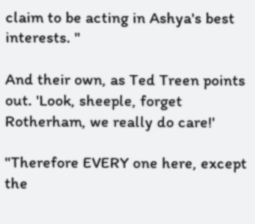claim to be acting in Ashya's best interests. "

And their own, as Ted Treen points out. 'Look, sheeple, forget Rotherham, we really do care!'

"Therefore EVERY one here, except the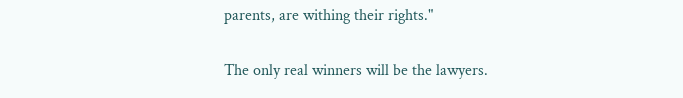parents, are withing their rights."

The only real winners will be the lawyers.